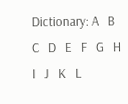Dictionary: A   B   C   D   E   F   G   H   I   J   K   L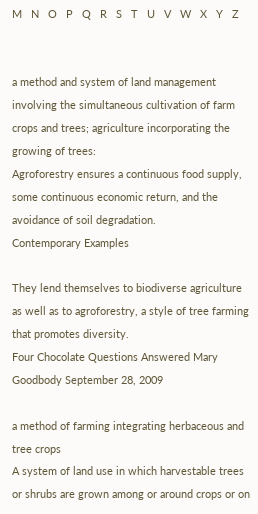M   N   O   P   Q   R   S   T   U   V   W   X   Y   Z


a method and system of land management involving the simultaneous cultivation of farm crops and trees; agriculture incorporating the growing of trees:
Agroforestry ensures a continuous food supply, some continuous economic return, and the avoidance of soil degradation.
Contemporary Examples

They lend themselves to biodiverse agriculture as well as to agroforestry, a style of tree farming that promotes diversity.
Four Chocolate Questions Answered Mary Goodbody September 28, 2009

a method of farming integrating herbaceous and tree crops
A system of land use in which harvestable trees or shrubs are grown among or around crops or on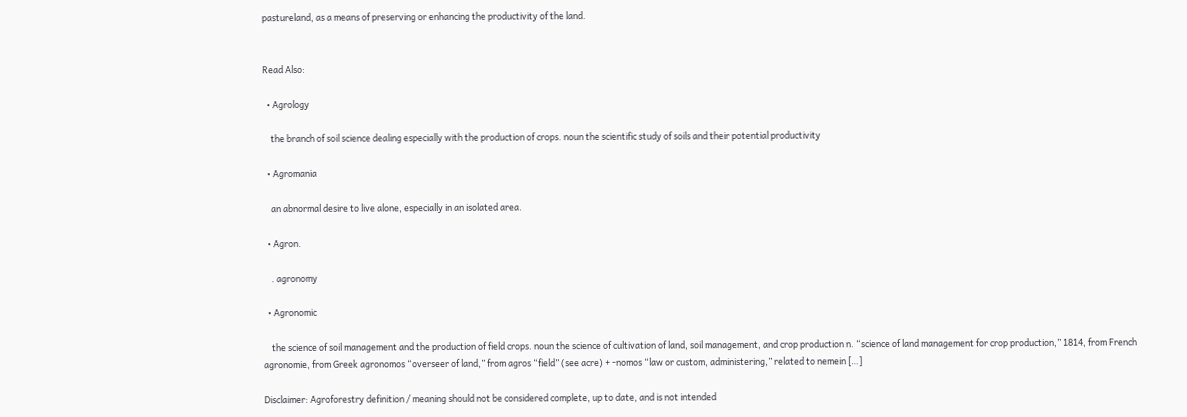pastureland, as a means of preserving or enhancing the productivity of the land.


Read Also:

  • Agrology

    the branch of soil science dealing especially with the production of crops. noun the scientific study of soils and their potential productivity

  • Agromania

    an abnormal desire to live alone, especially in an isolated area.

  • Agron.

    . agronomy

  • Agronomic

    the science of soil management and the production of field crops. noun the science of cultivation of land, soil management, and crop production n. “science of land management for crop production,” 1814, from French agronomie, from Greek agronomos “overseer of land,” from agros “field” (see acre) + -nomos “law or custom, administering,” related to nemein […]

Disclaimer: Agroforestry definition / meaning should not be considered complete, up to date, and is not intended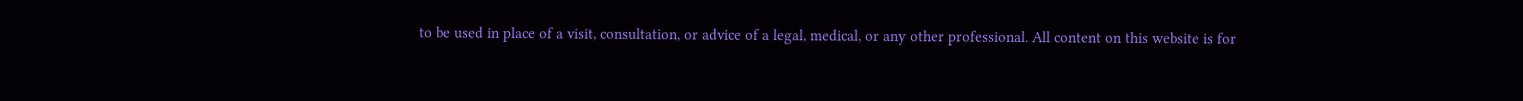to be used in place of a visit, consultation, or advice of a legal, medical, or any other professional. All content on this website is for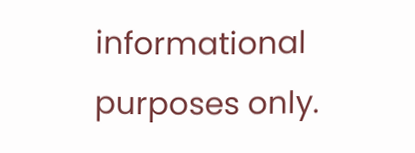informational purposes only.